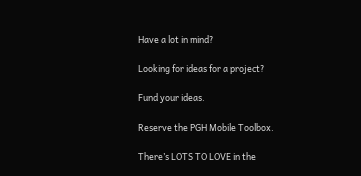Have a lot in mind?

Looking for ideas for a project?

Fund your ideas.

Reserve the PGH Mobile Toolbox.

There’s LOTS TO LOVE in the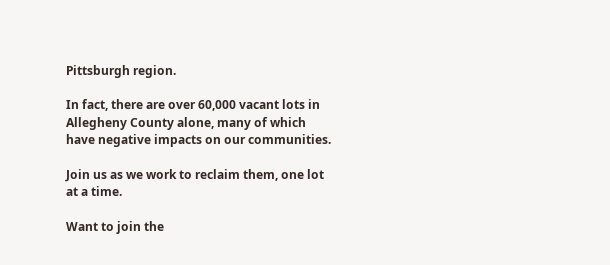Pittsburgh region.

In fact, there are over 60,000 vacant lots in Allegheny County alone, many of which have negative impacts on our communities.

Join us as we work to reclaim them, one lot at a time.

Want to join the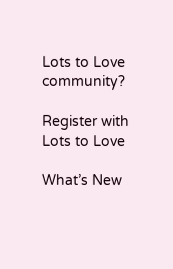Lots to Love community?

Register with Lots to Love

What’s New